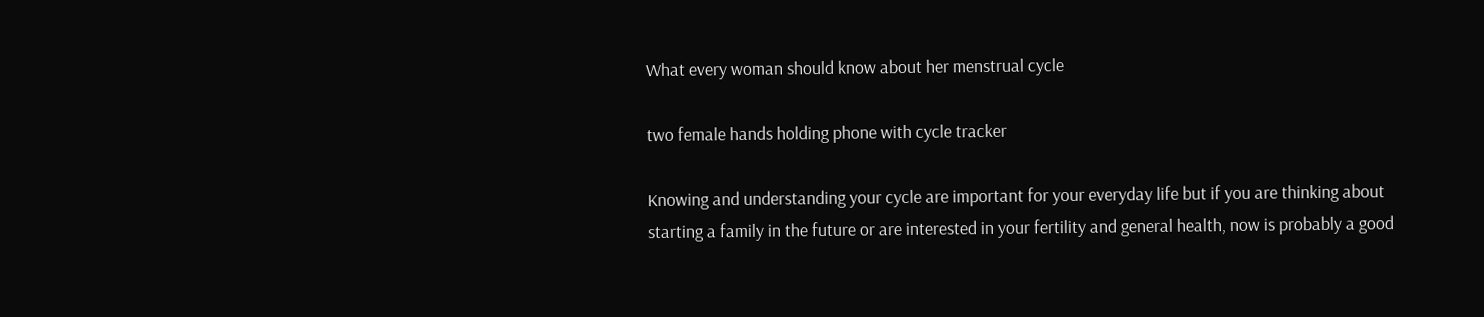What every woman should know about her menstrual cycle

two female hands holding phone with cycle tracker

Knowing and understanding your cycle are important for your everyday life but if you are thinking about starting a family in the future or are interested in your fertility and general health, now is probably a good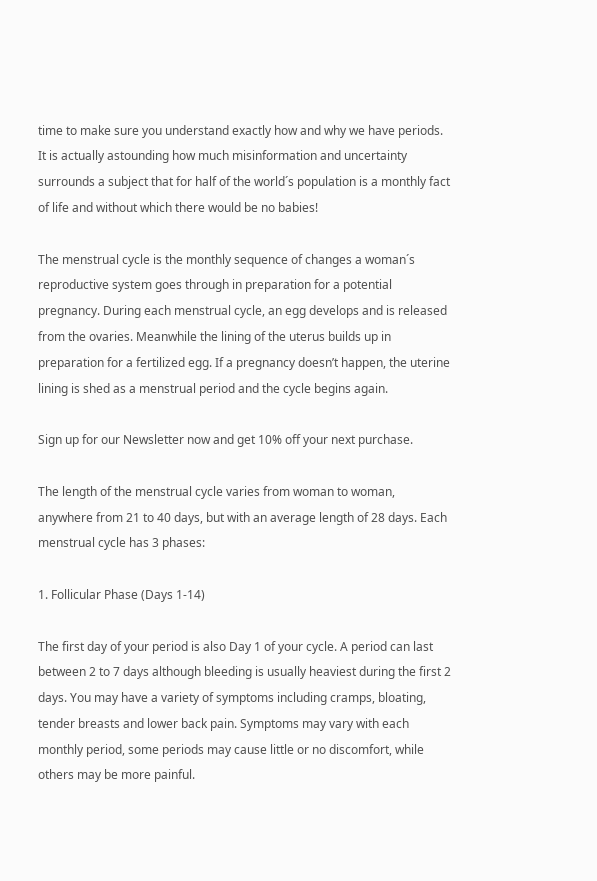time to make sure you understand exactly how and why we have periods. It is actually astounding how much misinformation and uncertainty surrounds a subject that for half of the world´s population is a monthly fact of life and without which there would be no babies!

The menstrual cycle is the monthly sequence of changes a woman´s reproductive system goes through in preparation for a potential pregnancy. During each menstrual cycle, an egg develops and is released from the ovaries. Meanwhile the lining of the uterus builds up in preparation for a fertilized egg. If a pregnancy doesn’t happen, the uterine lining is shed as a menstrual period and the cycle begins again.

Sign up for our Newsletter now and get 10% off your next purchase.

The length of the menstrual cycle varies from woman to woman, anywhere from 21 to 40 days, but with an average length of 28 days. Each menstrual cycle has 3 phases:

1. Follicular Phase (Days 1-14)

The first day of your period is also Day 1 of your cycle. A period can last between 2 to 7 days although bleeding is usually heaviest during the first 2 days. You may have a variety of symptoms including cramps, bloating, tender breasts and lower back pain. Symptoms may vary with each monthly period, some periods may cause little or no discomfort, while others may be more painful.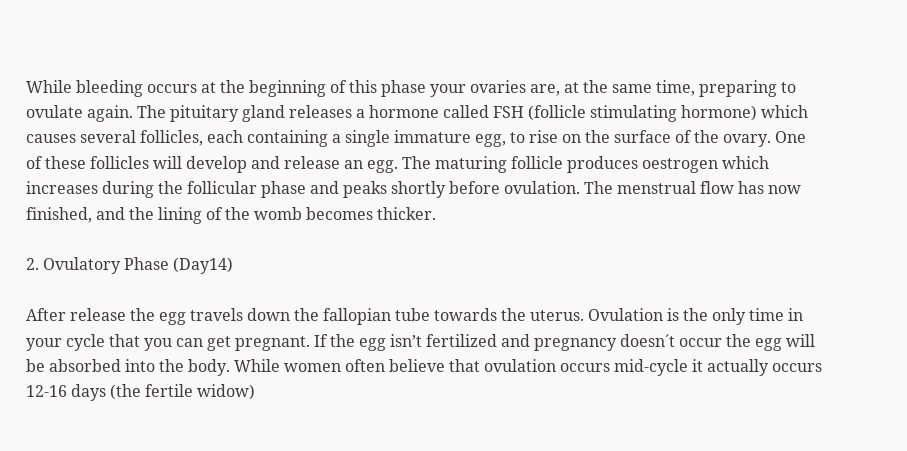While bleeding occurs at the beginning of this phase your ovaries are, at the same time, preparing to ovulate again. The pituitary gland releases a hormone called FSH (follicle stimulating hormone) which causes several follicles, each containing a single immature egg, to rise on the surface of the ovary. One of these follicles will develop and release an egg. The maturing follicle produces oestrogen which increases during the follicular phase and peaks shortly before ovulation. The menstrual flow has now finished, and the lining of the womb becomes thicker.

2. Ovulatory Phase (Day14)

After release the egg travels down the fallopian tube towards the uterus. Ovulation is the only time in your cycle that you can get pregnant. If the egg isn’t fertilized and pregnancy doesn´t occur the egg will be absorbed into the body. While women often believe that ovulation occurs mid-cycle it actually occurs 12-16 days (the fertile widow)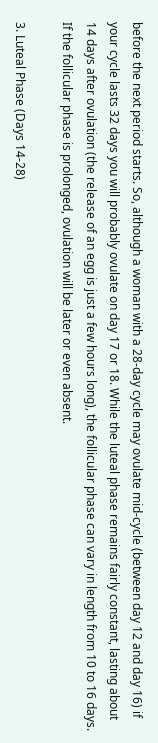before the next period starts. So, although a woman with a 28-day cycle may ovulate mid-cycle (between day 12 and day 16) if your cycle lasts 32 days you will probably ovulate on day 17 or 18. While the luteal phase remains fairly constant, lasting about 14 days after ovulation (the release of an egg is just a few hours long), the follicular phase can vary in length from 10 to 16 days. If the follicular phase is prolonged, ovulation will be later or even absent.

3. Luteal Phase (Days 14-28)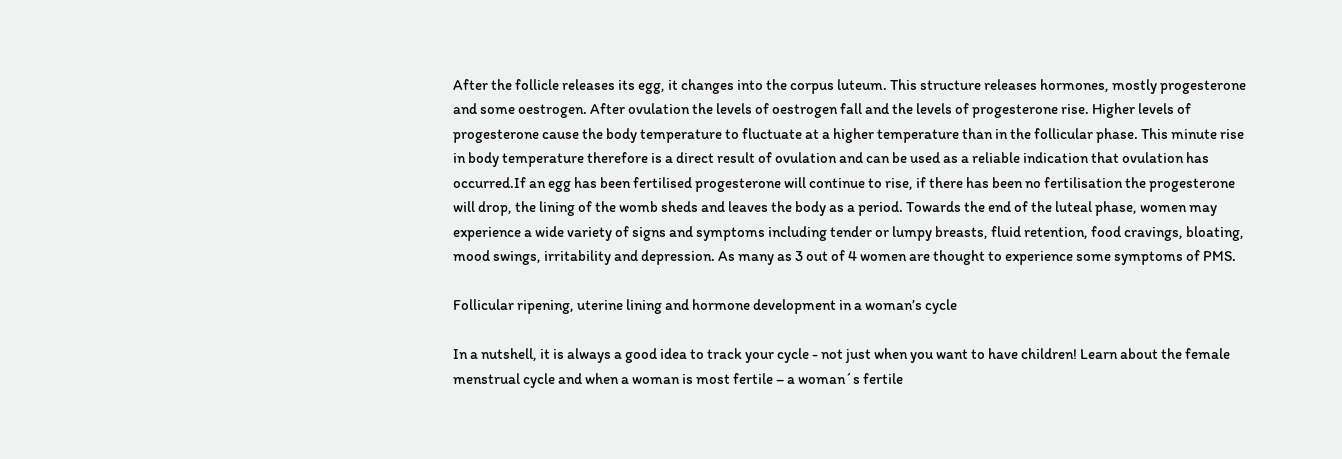After the follicle releases its egg, it changes into the corpus luteum. This structure releases hormones, mostly progesterone and some oestrogen. After ovulation the levels of oestrogen fall and the levels of progesterone rise. Higher levels of progesterone cause the body temperature to fluctuate at a higher temperature than in the follicular phase. This minute rise in body temperature therefore is a direct result of ovulation and can be used as a reliable indication that ovulation has occurred.If an egg has been fertilised progesterone will continue to rise, if there has been no fertilisation the progesterone will drop, the lining of the womb sheds and leaves the body as a period. Towards the end of the luteal phase, women may experience a wide variety of signs and symptoms including tender or lumpy breasts, fluid retention, food cravings, bloating, mood swings, irritability and depression. As many as 3 out of 4 women are thought to experience some symptoms of PMS.

Follicular ripening, uterine lining and hormone development in a woman’s cycle

In a nutshell, it is always a good idea to track your cycle - not just when you want to have children! Learn about the female menstrual cycle and when a woman is most fertile – a woman´s fertile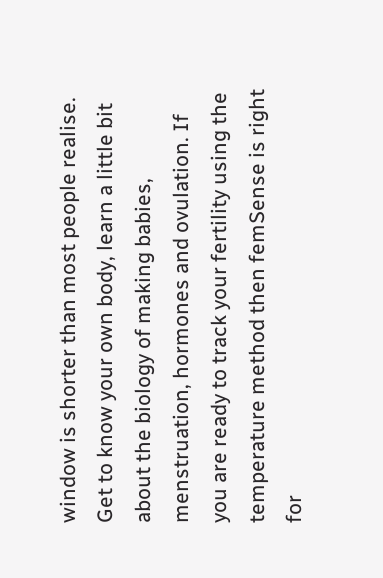window is shorter than most people realise. Get to know your own body, learn a little bit about the biology of making babies, menstruation, hormones and ovulation. If you are ready to track your fertility using the temperature method then femSense is right for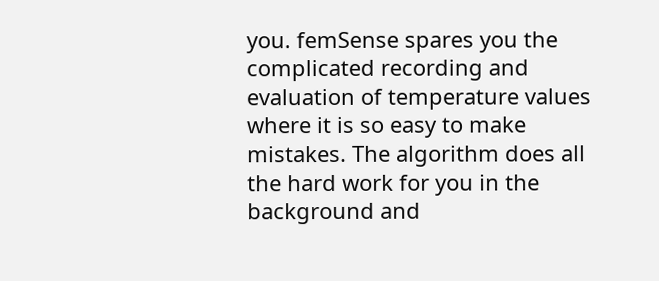you. femSense spares you the complicated recording and evaluation of temperature values where it is so easy to make mistakes. The algorithm does all the hard work for you in the background and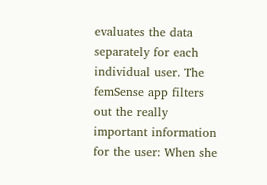evaluates the data separately for each individual user. The femSense app filters out the really important information for the user: When she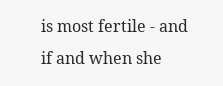is most fertile - and if and when she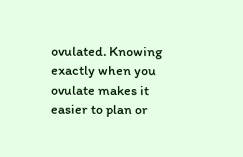ovulated. Knowing exactly when you ovulate makes it easier to plan or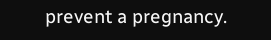prevent a pregnancy.